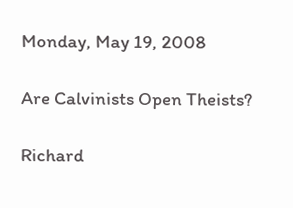Monday, May 19, 2008

Are Calvinists Open Theists?

Richard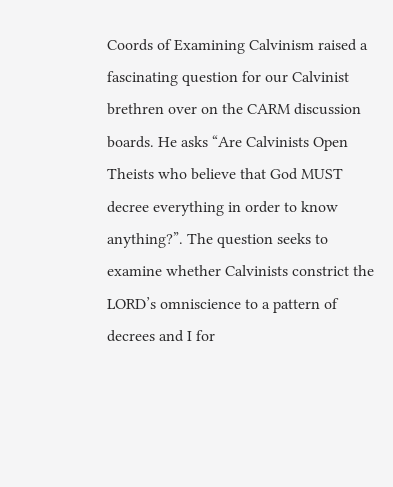Coords of Examining Calvinism raised a fascinating question for our Calvinist brethren over on the CARM discussion boards. He asks “Are Calvinists Open Theists who believe that God MUST decree everything in order to know anything?”. The question seeks to examine whether Calvinists constrict the LORD’s omniscience to a pattern of decrees and I for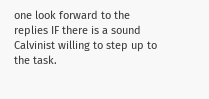one look forward to the replies IF there is a sound Calvinist willing to step up to the task.